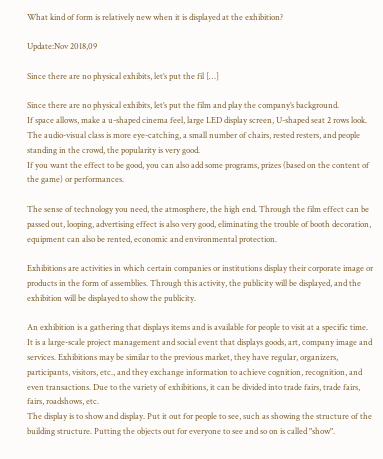What kind of form is relatively new when it is displayed at the exhibition?

Update:Nov 2018,09

Since there are no physical exhibits, let’s put the fil […]

Since there are no physical exhibits, let’s put the film and play the company’s background.
If space allows, make a u-shaped cinema feel, large LED display screen, U-shaped seat 2 rows look.
The audio-visual class is more eye-catching, a small number of chairs, rested resters, and people standing in the crowd, the popularity is very good.
If you want the effect to be good, you can also add some programs, prizes (based on the content of the game) or performances.

The sense of technology you need, the atmosphere, the high end. Through the film effect can be passed out, looping, advertising effect is also very good, eliminating the trouble of booth decoration, equipment can also be rented, economic and environmental protection.

Exhibitions are activities in which certain companies or institutions display their corporate image or products in the form of assemblies. Through this activity, the publicity will be displayed, and the exhibition will be displayed to show the publicity.

An exhibition is a gathering that displays items and is available for people to visit at a specific time. It is a large-scale project management and social event that displays goods, art, company image and services. Exhibitions may be similar to the previous market, they have regular, organizers, participants, visitors, etc., and they exchange information to achieve cognition, recognition, and even transactions. Due to the variety of exhibitions, it can be divided into trade fairs, trade fairs, fairs, roadshows, etc.
The display is to show and display. Put it out for people to see, such as showing the structure of the building structure. Putting the objects out for everyone to see and so on is called "show".